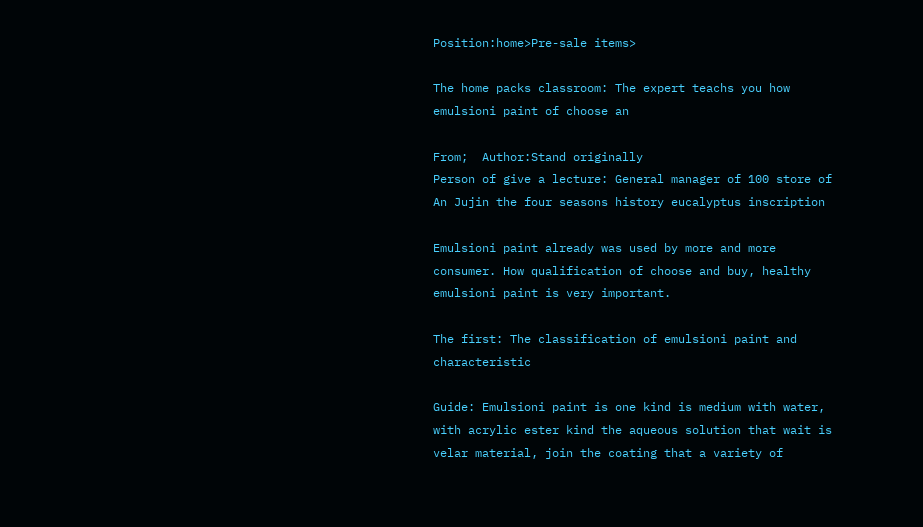Position:home>Pre-sale items>

The home packs classroom: The expert teachs you how emulsioni paint of choose an

From;  Author:Stand originally
Person of give a lecture: General manager of 100 store of An Jujin the four seasons history eucalyptus inscription

Emulsioni paint already was used by more and more consumer. How qualification of choose and buy, healthy emulsioni paint is very important.

The first: The classification of emulsioni paint and characteristic

Guide: Emulsioni paint is one kind is medium with water, with acrylic ester kind the aqueous solution that wait is velar material, join the coating that a variety of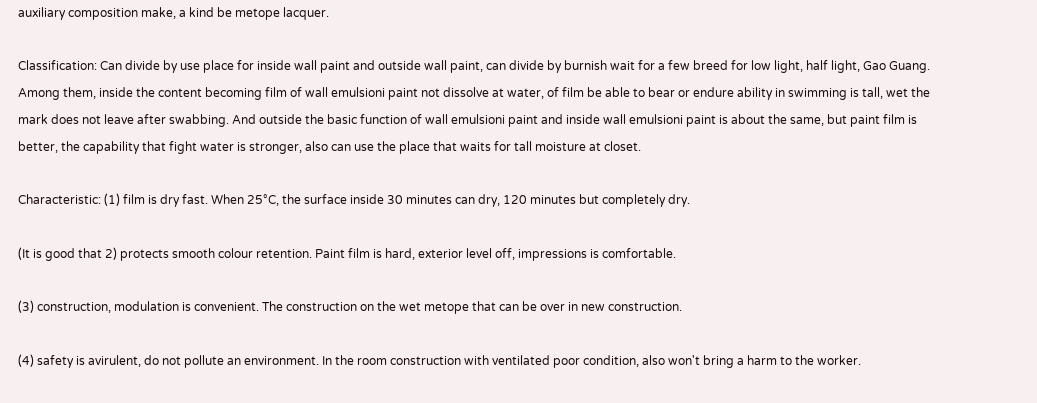auxiliary composition make, a kind be metope lacquer.

Classification: Can divide by use place for inside wall paint and outside wall paint, can divide by burnish wait for a few breed for low light, half light, Gao Guang. Among them, inside the content becoming film of wall emulsioni paint not dissolve at water, of film be able to bear or endure ability in swimming is tall, wet the mark does not leave after swabbing. And outside the basic function of wall emulsioni paint and inside wall emulsioni paint is about the same, but paint film is better, the capability that fight water is stronger, also can use the place that waits for tall moisture at closet.

Characteristic: (1) film is dry fast. When 25°C, the surface inside 30 minutes can dry, 120 minutes but completely dry.

(It is good that 2) protects smooth colour retention. Paint film is hard, exterior level off, impressions is comfortable.

(3) construction, modulation is convenient. The construction on the wet metope that can be over in new construction.

(4) safety is avirulent, do not pollute an environment. In the room construction with ventilated poor condition, also won't bring a harm to the worker.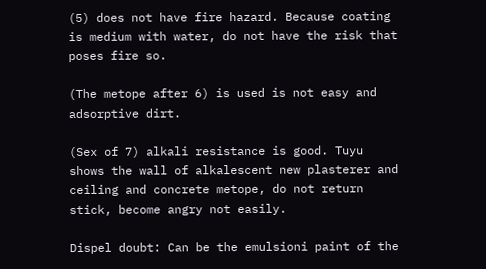(5) does not have fire hazard. Because coating is medium with water, do not have the risk that poses fire so.

(The metope after 6) is used is not easy and adsorptive dirt.

(Sex of 7) alkali resistance is good. Tuyu shows the wall of alkalescent new plasterer and ceiling and concrete metope, do not return stick, become angry not easily.

Dispel doubt: Can be the emulsioni paint of the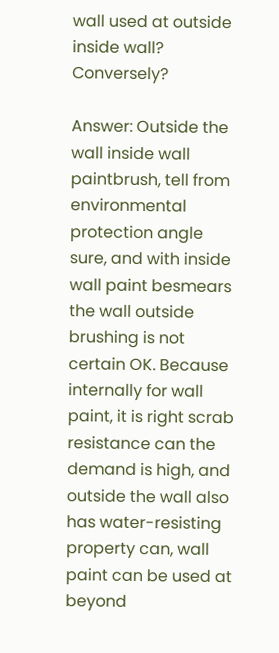wall used at outside inside wall? Conversely?

Answer: Outside the wall inside wall paintbrush, tell from environmental protection angle sure, and with inside wall paint besmears the wall outside brushing is not certain OK. Because internally for wall paint, it is right scrab resistance can the demand is high, and outside the wall also has water-resisting property can, wall paint can be used at beyond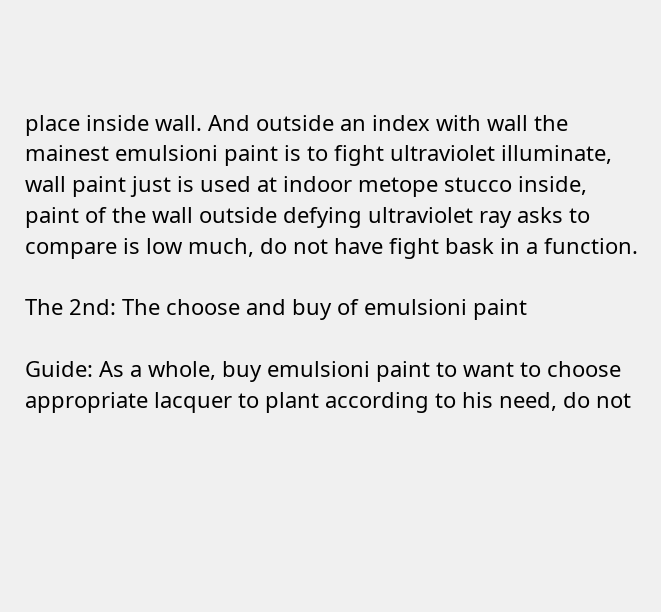place inside wall. And outside an index with wall the mainest emulsioni paint is to fight ultraviolet illuminate, wall paint just is used at indoor metope stucco inside, paint of the wall outside defying ultraviolet ray asks to compare is low much, do not have fight bask in a function.

The 2nd: The choose and buy of emulsioni paint

Guide: As a whole, buy emulsioni paint to want to choose appropriate lacquer to plant according to his need, do not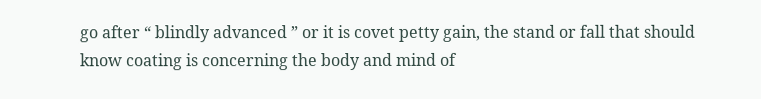go after “ blindly advanced ” or it is covet petty gain, the stand or fall that should know coating is concerning the body and mind of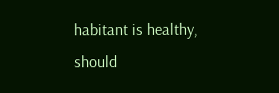habitant is healthy, should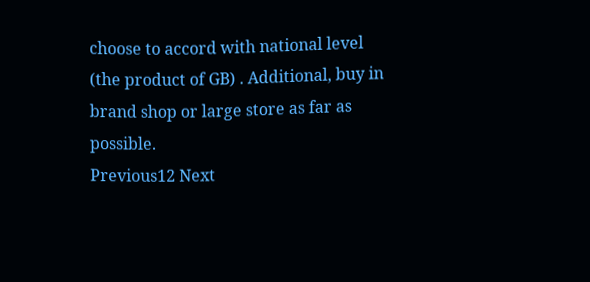choose to accord with national level (the product of GB) . Additional, buy in brand shop or large store as far as possible.
Previous12 Next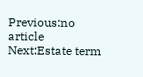Previous:no article
Next:Estate term